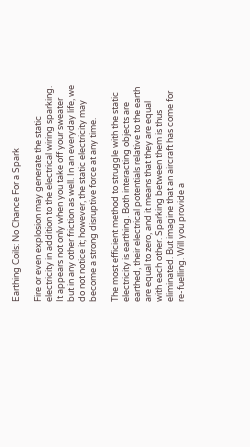Earthing Coils: No Chance For a Spark

Fire or even explosion may generate the static electricity in addition to the electrical wiring sparking. It appears not only when you take off your sweater but in any other friction as well. In an everyday life, we do not notice it; however, the static electricity may become a strong disruptive force at any time.

The most efficient method to struggle with the static electricity is earthing. Both interacting objects are earthed, their electrical potentials relative to the earth are equal to zero, and it means that they are equal with each other. Sparking between them is thus eliminated. But imagine that an aircraft has come for re-fuelling. Will you provide a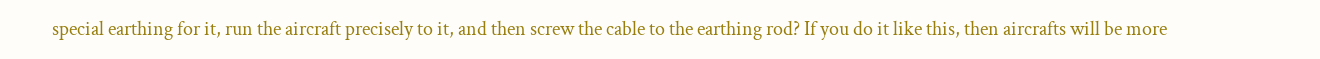special earthing for it, run the aircraft precisely to it, and then screw the cable to the earthing rod? If you do it like this, then aircrafts will be more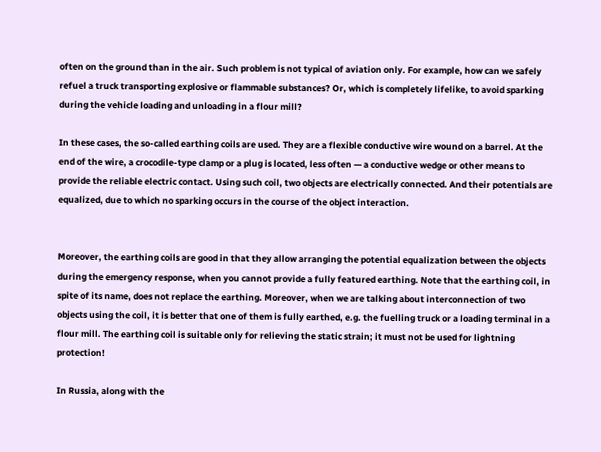often on the ground than in the air. Such problem is not typical of aviation only. For example, how can we safely refuel a truck transporting explosive or flammable substances? Or, which is completely lifelike, to avoid sparking during the vehicle loading and unloading in a flour mill?

In these cases, the so-called earthing coils are used. They are a flexible conductive wire wound on a barrel. At the end of the wire, a crocodile-type clamp or a plug is located, less often — a conductive wedge or other means to provide the reliable electric contact. Using such coil, two objects are electrically connected. And their potentials are equalized, due to which no sparking occurs in the course of the object interaction.


Moreover, the earthing coils are good in that they allow arranging the potential equalization between the objects during the emergency response, when you cannot provide a fully featured earthing. Note that the earthing coil, in spite of its name, does not replace the earthing. Moreover, when we are talking about interconnection of two objects using the coil, it is better that one of them is fully earthed, e.g. the fuelling truck or a loading terminal in a flour mill. The earthing coil is suitable only for relieving the static strain; it must not be used for lightning protection!

In Russia, along with the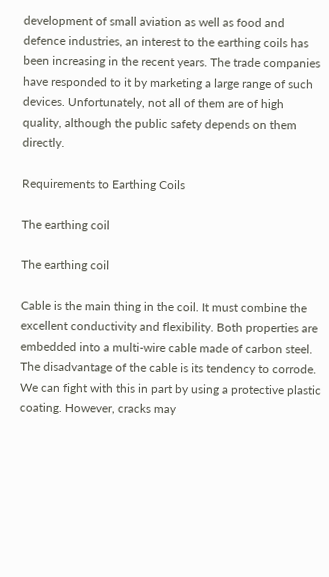development of small aviation as well as food and defence industries, an interest to the earthing coils has been increasing in the recent years. The trade companies have responded to it by marketing a large range of such devices. Unfortunately, not all of them are of high quality, although the public safety depends on them directly.

Requirements to Earthing Coils

The earthing coil

The earthing coil

Cable is the main thing in the coil. It must combine the excellent conductivity and flexibility. Both properties are embedded into a multi-wire cable made of carbon steel. The disadvantage of the cable is its tendency to corrode. We can fight with this in part by using a protective plastic coating. However, cracks may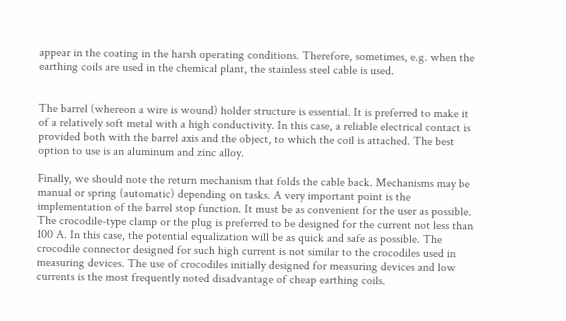appear in the coating in the harsh operating conditions. Therefore, sometimes, e.g. when the earthing coils are used in the chemical plant, the stainless steel cable is used.


The barrel (whereon a wire is wound) holder structure is essential. It is preferred to make it of a relatively soft metal with a high conductivity. In this case, a reliable electrical contact is provided both with the barrel axis and the object, to which the coil is attached. The best option to use is an aluminum and zinc alloy.

Finally, we should note the return mechanism that folds the cable back. Mechanisms may be manual or spring (automatic) depending on tasks. A very important point is the implementation of the barrel stop function. It must be as convenient for the user as possible. The crocodile-type clamp or the plug is preferred to be designed for the current not less than 100 A. In this case, the potential equalization will be as quick and safe as possible. The crocodile connector designed for such high current is not similar to the crocodiles used in measuring devices. The use of crocodiles initially designed for measuring devices and low currents is the most frequently noted disadvantage of cheap earthing coils.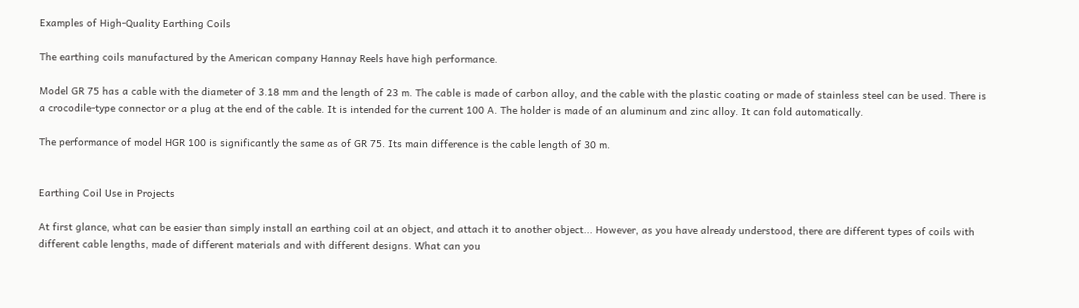Examples of High-Quality Earthing Coils

The earthing coils manufactured by the American company Hannay Reels have high performance.

Model GR 75 has a cable with the diameter of 3.18 mm and the length of 23 m. The cable is made of carbon alloy, and the cable with the plastic coating or made of stainless steel can be used. There is a crocodile-type connector or a plug at the end of the cable. It is intended for the current 100 A. The holder is made of an aluminum and zinc alloy. It can fold automatically.

The performance of model HGR 100 is significantly the same as of GR 75. Its main difference is the cable length of 30 m.


Earthing Coil Use in Projects

At first glance, what can be easier than simply install an earthing coil at an object, and attach it to another object... However, as you have already understood, there are different types of coils with different cable lengths, made of different materials and with different designs. What can you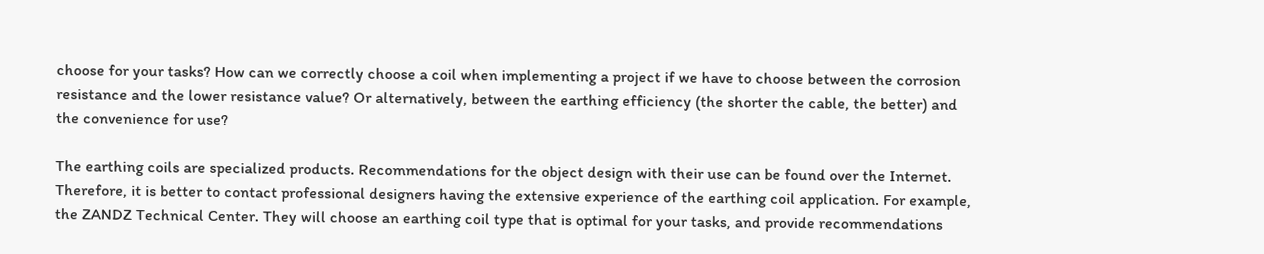choose for your tasks? How can we correctly choose a coil when implementing a project if we have to choose between the corrosion resistance and the lower resistance value? Or alternatively, between the earthing efficiency (the shorter the cable, the better) and the convenience for use?

The earthing coils are specialized products. Recommendations for the object design with their use can be found over the Internet. Therefore, it is better to contact professional designers having the extensive experience of the earthing coil application. For example, the ZANDZ Technical Center. They will choose an earthing coil type that is optimal for your tasks, and provide recommendations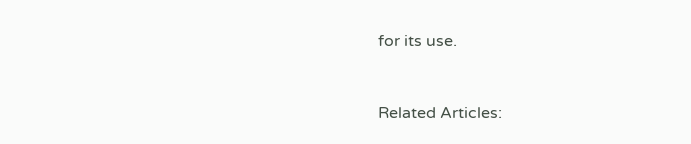for its use.


Related Articles: